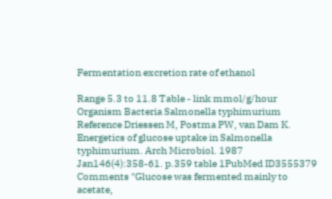Fermentation excretion rate of ethanol

Range 5.3 to 11.8 Table - link mmol/g/hour
Organism Bacteria Salmonella typhimurium
Reference Driessen M, Postma PW, van Dam K. Energetics of glucose uptake in Salmonella typhimurium. Arch Microbiol. 1987 Jan146(4):358-61. p.359 table 1PubMed ID3555379
Comments "Glucose was fermented mainly to acetate,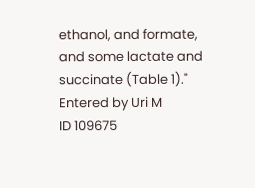ethanol, and formate, and some lactate and succinate (Table 1)."
Entered by Uri M
ID 109675